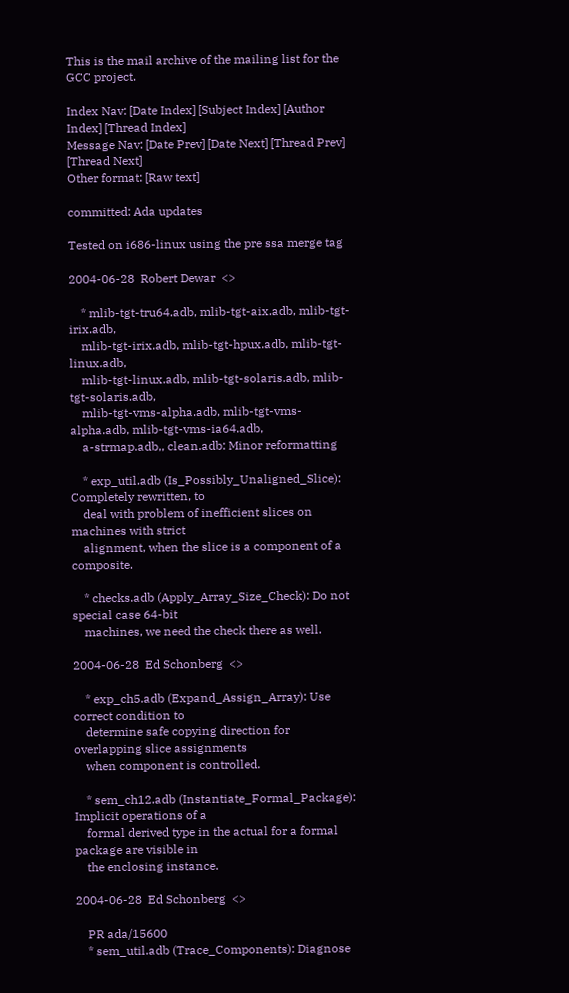This is the mail archive of the mailing list for the GCC project.

Index Nav: [Date Index] [Subject Index] [Author Index] [Thread Index]
Message Nav: [Date Prev] [Date Next] [Thread Prev] [Thread Next]
Other format: [Raw text]

committed: Ada updates

Tested on i686-linux using the pre ssa merge tag

2004-06-28  Robert Dewar  <>

    * mlib-tgt-tru64.adb, mlib-tgt-aix.adb, mlib-tgt-irix.adb,
    mlib-tgt-irix.adb, mlib-tgt-hpux.adb, mlib-tgt-linux.adb,
    mlib-tgt-linux.adb, mlib-tgt-solaris.adb, mlib-tgt-solaris.adb,
    mlib-tgt-vms-alpha.adb, mlib-tgt-vms-alpha.adb, mlib-tgt-vms-ia64.adb,
    a-strmap.adb,, clean.adb: Minor reformatting

    * exp_util.adb (Is_Possibly_Unaligned_Slice): Completely rewritten, to
    deal with problem of inefficient slices on machines with strict
    alignment, when the slice is a component of a composite.

    * checks.adb (Apply_Array_Size_Check): Do not special case 64-bit
    machines, we need the check there as well.

2004-06-28  Ed Schonberg  <>

    * exp_ch5.adb (Expand_Assign_Array): Use correct condition to
    determine safe copying direction for overlapping slice assignments
    when component is controlled.

    * sem_ch12.adb (Instantiate_Formal_Package): Implicit operations of a
    formal derived type in the actual for a formal package are visible in
    the enclosing instance.

2004-06-28  Ed Schonberg  <>

    PR ada/15600
    * sem_util.adb (Trace_Components): Diagnose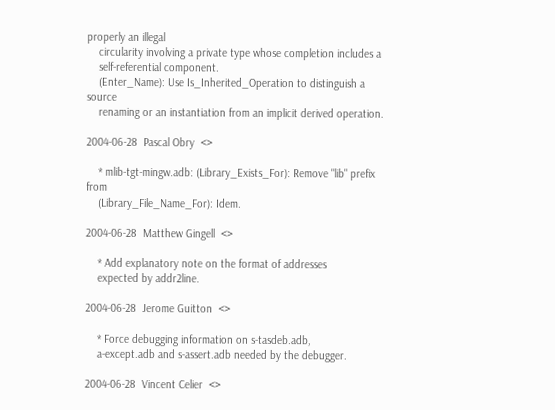properly an illegal
    circularity involving a private type whose completion includes a
    self-referential component.
    (Enter_Name): Use Is_Inherited_Operation to distinguish a source
    renaming or an instantiation from an implicit derived operation.

2004-06-28  Pascal Obry  <>

    * mlib-tgt-mingw.adb: (Library_Exists_For): Remove "lib" prefix from
    (Library_File_Name_For): Idem.

2004-06-28  Matthew Gingell  <>

    * Add explanatory note on the format of addresses
    expected by addr2line.

2004-06-28  Jerome Guitton  <>

    * Force debugging information on s-tasdeb.adb,
    a-except.adb and s-assert.adb needed by the debugger.

2004-06-28  Vincent Celier  <>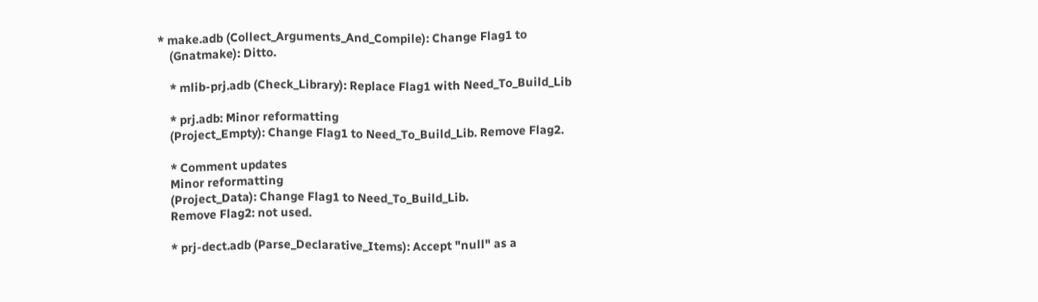* make.adb (Collect_Arguments_And_Compile): Change Flag1 to
    (Gnatmake): Ditto.

    * mlib-prj.adb (Check_Library): Replace Flag1 with Need_To_Build_Lib

    * prj.adb: Minor reformatting
    (Project_Empty): Change Flag1 to Need_To_Build_Lib. Remove Flag2.

    * Comment updates
    Minor reformatting
    (Project_Data): Change Flag1 to Need_To_Build_Lib.
    Remove Flag2: not used.

    * prj-dect.adb (Parse_Declarative_Items): Accept "null" as a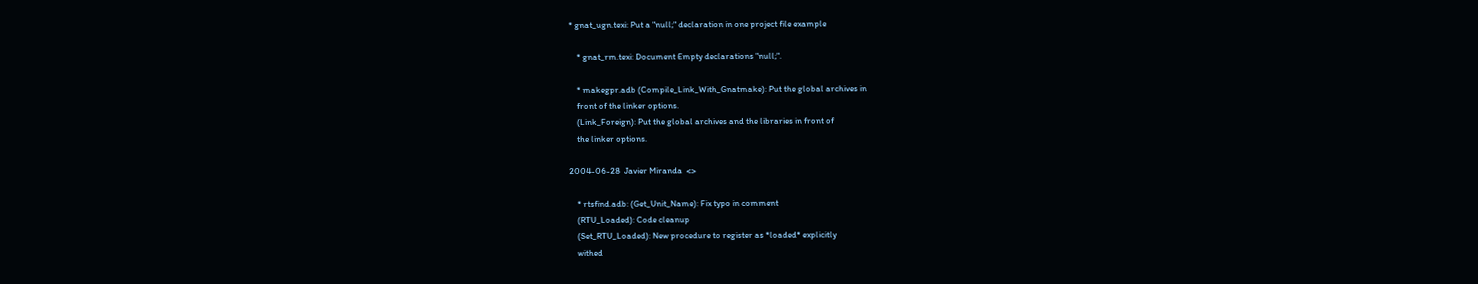* gnat_ugn.texi: Put a "null;" declaration in one project file example

    * gnat_rm.texi: Document Empty declarations "null;".

    * makegpr.adb (Compile_Link_With_Gnatmake): Put the global archives in
    front of the linker options.
    (Link_Foreign): Put the global archives and the libraries in front of
    the linker options.

2004-06-28  Javier Miranda  <>

    * rtsfind.adb: (Get_Unit_Name): Fix typo in comment
    (RTU_Loaded): Code cleanup
    (Set_RTU_Loaded): New procedure to register as *loaded* explicitly
    withed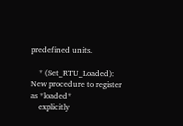predefined units.

    * (Set_RTU_Loaded): New procedure to register as *loaded*
    explicitly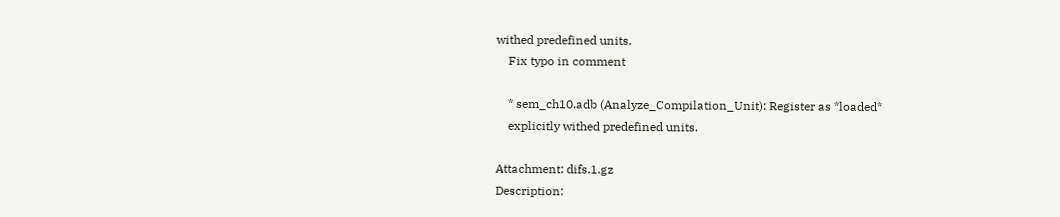withed predefined units.
    Fix typo in comment

    * sem_ch10.adb (Analyze_Compilation_Unit): Register as *loaded*
    explicitly withed predefined units.

Attachment: difs.1.gz
Description: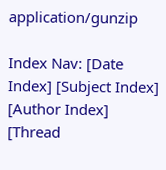application/gunzip

Index Nav: [Date Index] [Subject Index] [Author Index] [Thread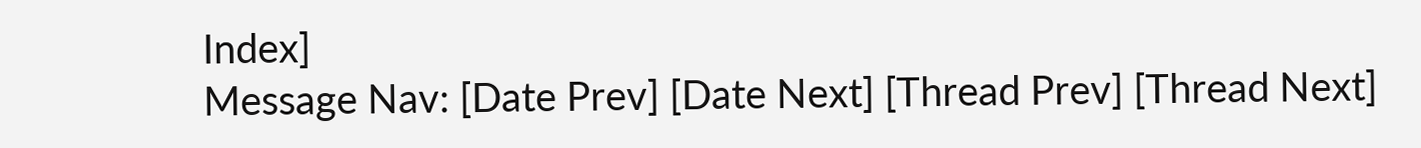Index]
Message Nav: [Date Prev] [Date Next] [Thread Prev] [Thread Next]